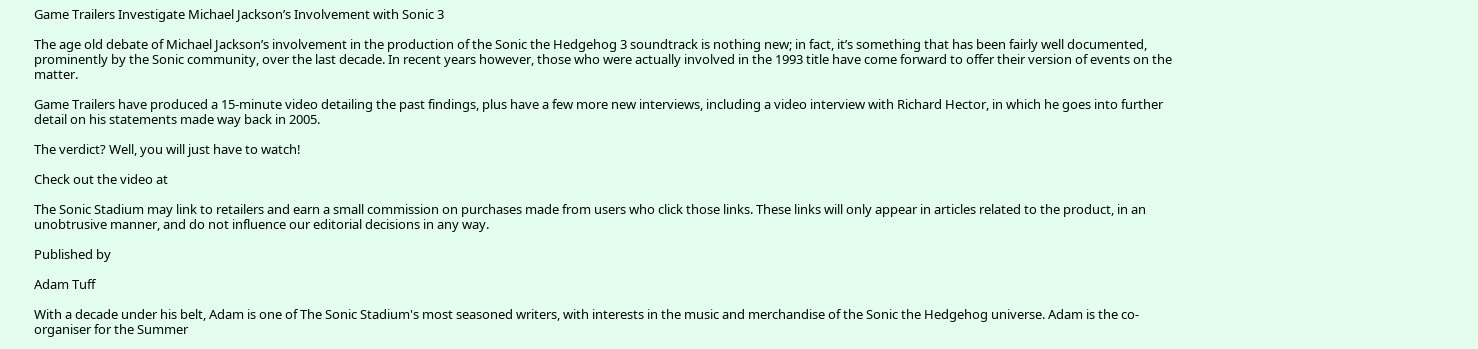Game Trailers Investigate Michael Jackson’s Involvement with Sonic 3

The age old debate of Michael Jackson’s involvement in the production of the Sonic the Hedgehog 3 soundtrack is nothing new; in fact, it’s something that has been fairly well documented, prominently by the Sonic community, over the last decade. In recent years however, those who were actually involved in the 1993 title have come forward to offer their version of events on the matter.

Game Trailers have produced a 15-minute video detailing the past findings, plus have a few more new interviews, including a video interview with Richard Hector, in which he goes into further detail on his statements made way back in 2005.

The verdict? Well, you will just have to watch!

Check out the video at

The Sonic Stadium may link to retailers and earn a small commission on purchases made from users who click those links. These links will only appear in articles related to the product, in an unobtrusive manner, and do not influence our editorial decisions in any way.

Published by

Adam Tuff

With a decade under his belt, Adam is one of The Sonic Stadium's most seasoned writers, with interests in the music and merchandise of the Sonic the Hedgehog universe. Adam is the co-organiser for the Summer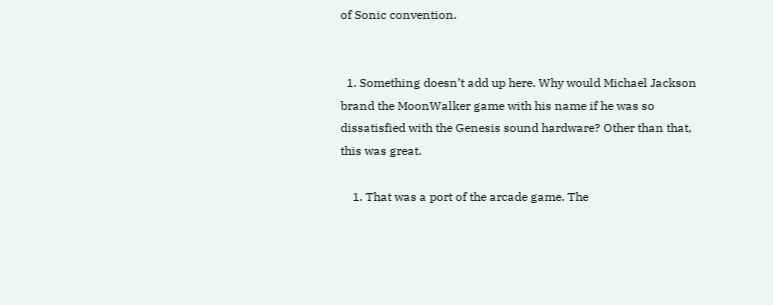of Sonic convention.


  1. Something doesn’t add up here. Why would Michael Jackson brand the MoonWalker game with his name if he was so dissatisfied with the Genesis sound hardware? Other than that, this was great.

    1. That was a port of the arcade game. The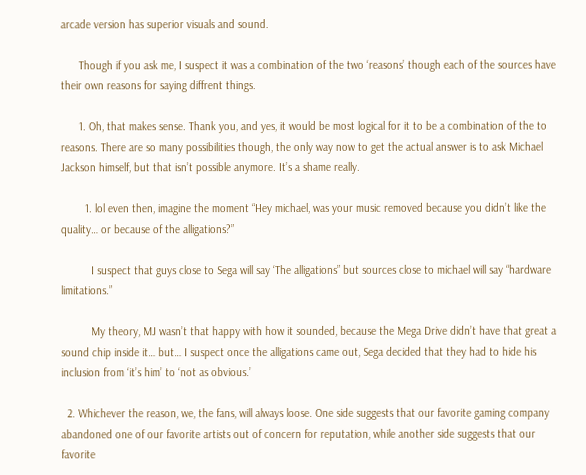arcade version has superior visuals and sound.

      Though if you ask me, I suspect it was a combination of the two ‘reasons’ though each of the sources have their own reasons for saying diffrent things.

      1. Oh, that makes sense. Thank you, and yes, it would be most logical for it to be a combination of the to reasons. There are so many possibilities though, the only way now to get the actual answer is to ask Michael Jackson himself, but that isn’t possible anymore. It’s a shame really.

        1. lol even then, imagine the moment “Hey michael, was your music removed because you didn’t like the quality… or because of the alligations?”

          I suspect that guys close to Sega will say ‘The alligations” but sources close to michael will say “hardware limitations.”

          My theory, MJ wasn’t that happy with how it sounded, because the Mega Drive didn’t have that great a sound chip inside it… but… I suspect once the alligations came out, Sega decided that they had to hide his inclusion from ‘it’s him’ to ‘not as obvious.’

  2. Whichever the reason, we, the fans, will always loose. One side suggests that our favorite gaming company abandoned one of our favorite artists out of concern for reputation, while another side suggests that our favorite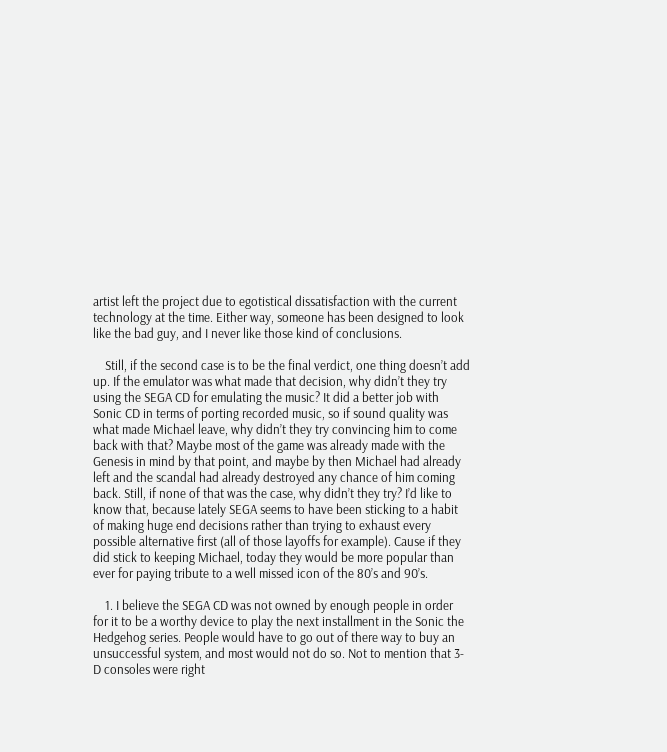artist left the project due to egotistical dissatisfaction with the current technology at the time. Either way, someone has been designed to look like the bad guy, and I never like those kind of conclusions.

    Still, if the second case is to be the final verdict, one thing doesn’t add up. If the emulator was what made that decision, why didn’t they try using the SEGA CD for emulating the music? It did a better job with Sonic CD in terms of porting recorded music, so if sound quality was what made Michael leave, why didn’t they try convincing him to come back with that? Maybe most of the game was already made with the Genesis in mind by that point, and maybe by then Michael had already left and the scandal had already destroyed any chance of him coming back. Still, if none of that was the case, why didn’t they try? I’d like to know that, because lately SEGA seems to have been sticking to a habit of making huge end decisions rather than trying to exhaust every possible alternative first (all of those layoffs for example). Cause if they did stick to keeping Michael, today they would be more popular than ever for paying tribute to a well missed icon of the 80’s and 90’s.

    1. I believe the SEGA CD was not owned by enough people in order for it to be a worthy device to play the next installment in the Sonic the Hedgehog series. People would have to go out of there way to buy an unsuccessful system, and most would not do so. Not to mention that 3-D consoles were right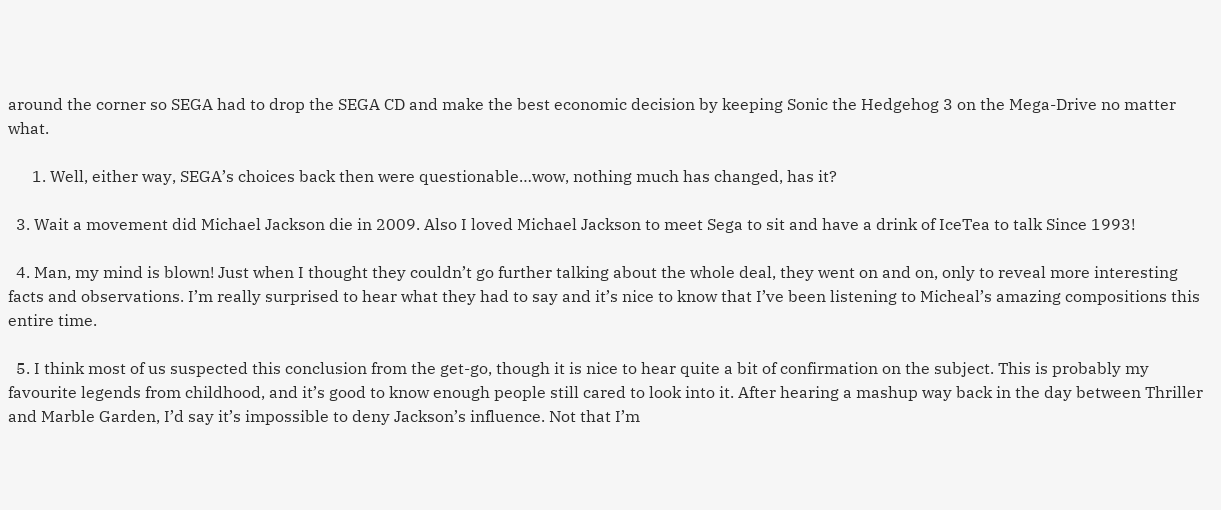around the corner so SEGA had to drop the SEGA CD and make the best economic decision by keeping Sonic the Hedgehog 3 on the Mega-Drive no matter what.

      1. Well, either way, SEGA’s choices back then were questionable…wow, nothing much has changed, has it?

  3. Wait a movement did Michael Jackson die in 2009. Also I loved Michael Jackson to meet Sega to sit and have a drink of IceTea to talk Since 1993!

  4. Man, my mind is blown! Just when I thought they couldn’t go further talking about the whole deal, they went on and on, only to reveal more interesting facts and observations. I’m really surprised to hear what they had to say and it’s nice to know that I’ve been listening to Micheal’s amazing compositions this entire time.

  5. I think most of us suspected this conclusion from the get-go, though it is nice to hear quite a bit of confirmation on the subject. This is probably my favourite legends from childhood, and it’s good to know enough people still cared to look into it. After hearing a mashup way back in the day between Thriller and Marble Garden, I’d say it’s impossible to deny Jackson’s influence. Not that I’m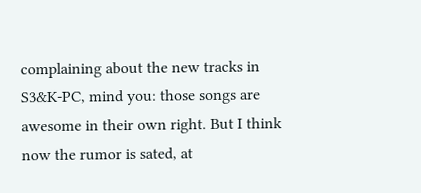complaining about the new tracks in S3&K-PC, mind you: those songs are awesome in their own right. But I think now the rumor is sated, at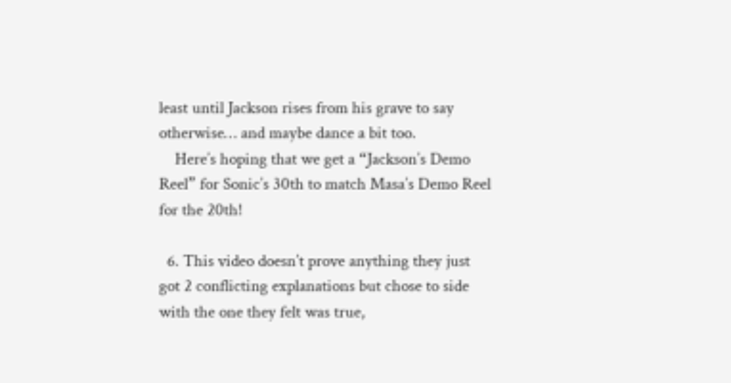least until Jackson rises from his grave to say otherwise… and maybe dance a bit too.
    Here’s hoping that we get a “Jackson’s Demo Reel” for Sonic’s 30th to match Masa’s Demo Reel for the 20th!

  6. This video doesn’t prove anything they just got 2 conflicting explanations but chose to side with the one they felt was true,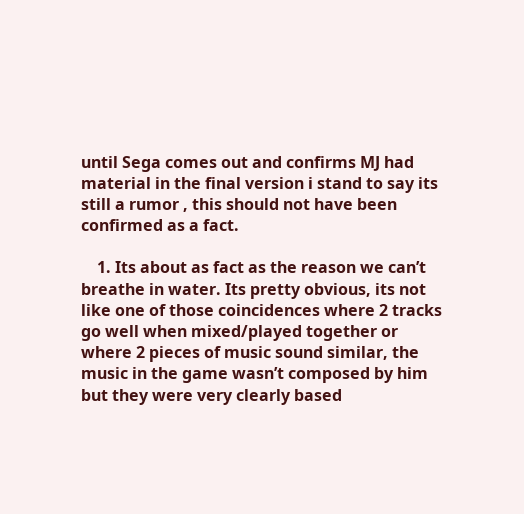until Sega comes out and confirms MJ had material in the final version i stand to say its still a rumor , this should not have been confirmed as a fact.

    1. Its about as fact as the reason we can’t breathe in water. Its pretty obvious, its not like one of those coincidences where 2 tracks go well when mixed/played together or where 2 pieces of music sound similar, the music in the game wasn’t composed by him but they were very clearly based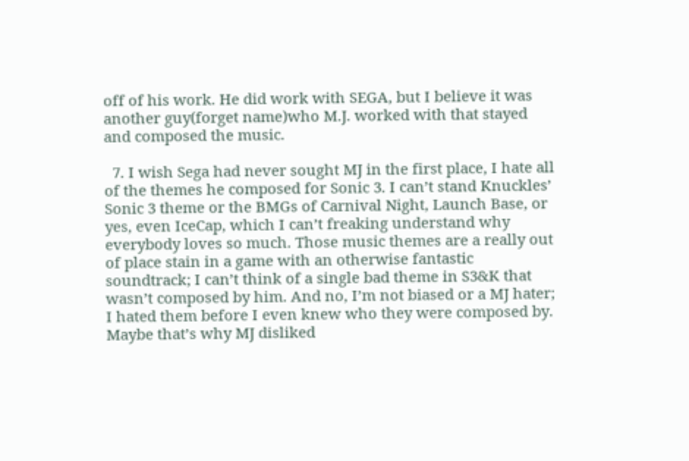off of his work. He did work with SEGA, but I believe it was another guy(forget name)who M.J. worked with that stayed and composed the music.

  7. I wish Sega had never sought MJ in the first place, I hate all of the themes he composed for Sonic 3. I can’t stand Knuckles’ Sonic 3 theme or the BMGs of Carnival Night, Launch Base, or yes, even IceCap, which I can’t freaking understand why everybody loves so much. Those music themes are a really out of place stain in a game with an otherwise fantastic soundtrack; I can’t think of a single bad theme in S3&K that wasn’t composed by him. And no, I’m not biased or a MJ hater; I hated them before I even knew who they were composed by. Maybe that’s why MJ disliked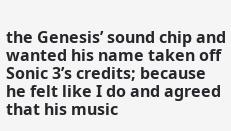the Genesis’ sound chip and wanted his name taken off Sonic 3’s credits; because he felt like I do and agreed that his music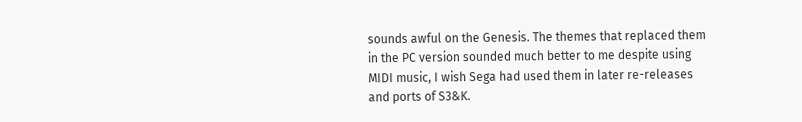sounds awful on the Genesis. The themes that replaced them in the PC version sounded much better to me despite using MIDI music, I wish Sega had used them in later re-releases and ports of S3&K.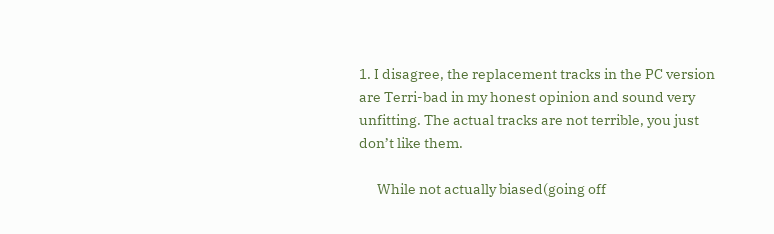1. I disagree, the replacement tracks in the PC version are Terri-bad in my honest opinion and sound very unfitting. The actual tracks are not terrible, you just don’t like them.

      While not actually biased(going off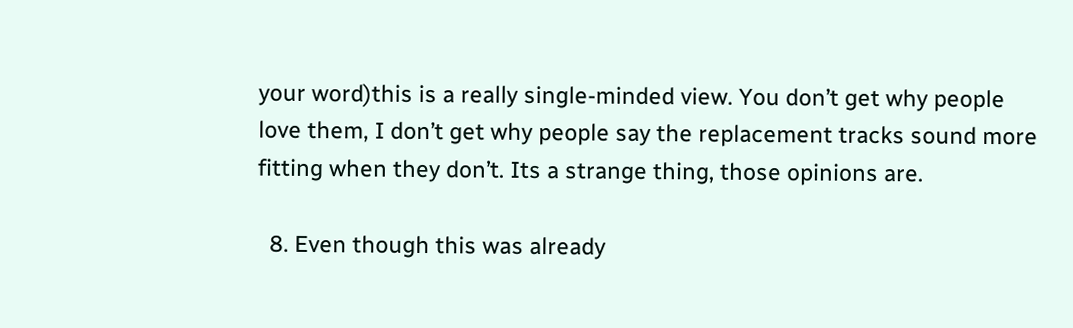your word)this is a really single-minded view. You don’t get why people love them, I don’t get why people say the replacement tracks sound more fitting when they don’t. Its a strange thing, those opinions are.

  8. Even though this was already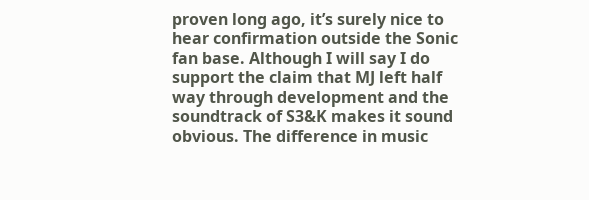proven long ago, it’s surely nice to hear confirmation outside the Sonic fan base. Although I will say I do support the claim that MJ left half way through development and the soundtrack of S3&K makes it sound obvious. The difference in music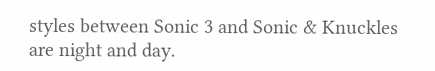styles between Sonic 3 and Sonic & Knuckles are night and day.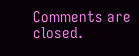Comments are closed.